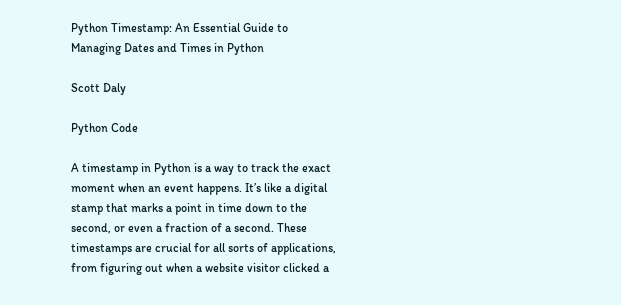Python Timestamp: An Essential Guide to Managing Dates and Times in Python

Scott Daly

Python Code

A timestamp in Python is a way to track the exact moment when an event happens. It’s like a digital stamp that marks a point in time down to the second, or even a fraction of a second. These timestamps are crucial for all sorts of applications, from figuring out when a website visitor clicked a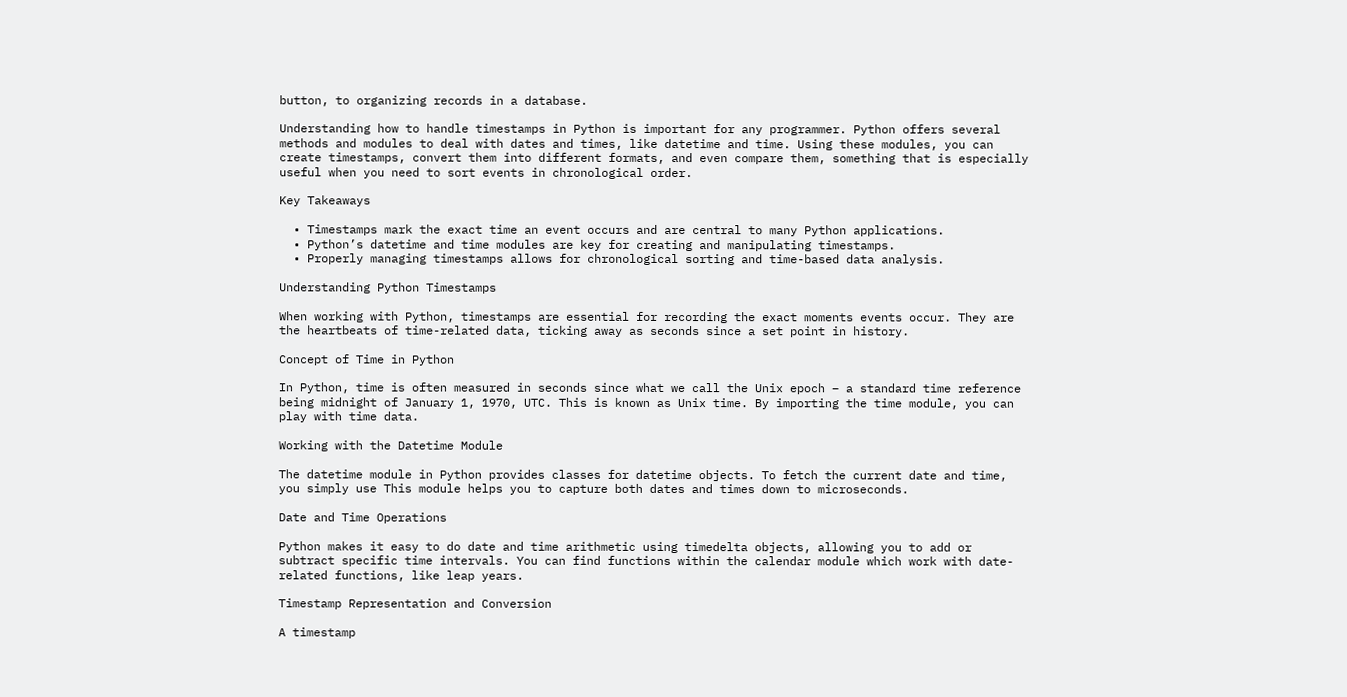button, to organizing records in a database.

Understanding how to handle timestamps in Python is important for any programmer. Python offers several methods and modules to deal with dates and times, like datetime and time. Using these modules, you can create timestamps, convert them into different formats, and even compare them, something that is especially useful when you need to sort events in chronological order.

Key Takeaways

  • Timestamps mark the exact time an event occurs and are central to many Python applications.
  • Python’s datetime and time modules are key for creating and manipulating timestamps.
  • Properly managing timestamps allows for chronological sorting and time-based data analysis.

Understanding Python Timestamps

When working with Python, timestamps are essential for recording the exact moments events occur. They are the heartbeats of time-related data, ticking away as seconds since a set point in history.

Concept of Time in Python

In Python, time is often measured in seconds since what we call the Unix epoch – a standard time reference being midnight of January 1, 1970, UTC. This is known as Unix time. By importing the time module, you can play with time data.

Working with the Datetime Module

The datetime module in Python provides classes for datetime objects. To fetch the current date and time, you simply use This module helps you to capture both dates and times down to microseconds.

Date and Time Operations

Python makes it easy to do date and time arithmetic using timedelta objects, allowing you to add or subtract specific time intervals. You can find functions within the calendar module which work with date-related functions, like leap years.

Timestamp Representation and Conversion

A timestamp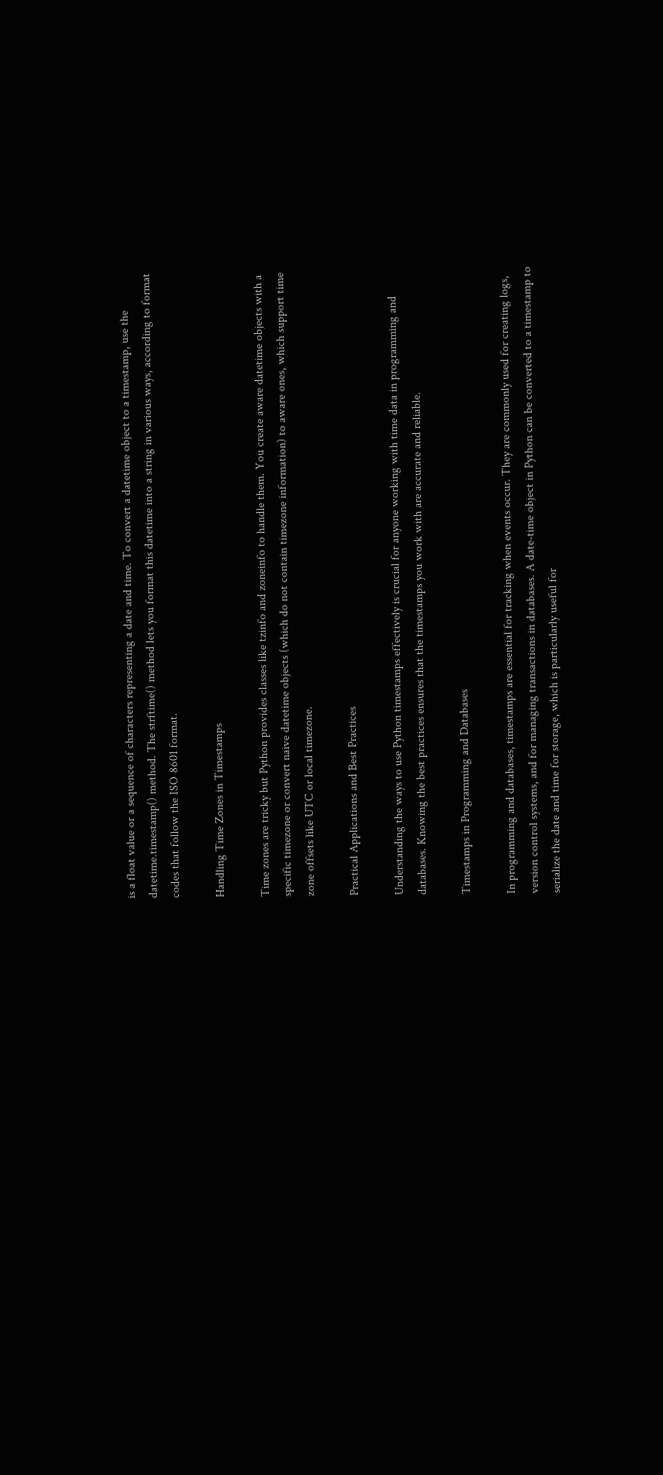is a float value or a sequence of characters representing a date and time. To convert a datetime object to a timestamp, use the datetime.timestamp() method. The strftime() method lets you format this datetime into a string in various ways, according to format codes that follow the ISO 8601 format.

Handling Time Zones in Timestamps

Time zones are tricky but Python provides classes like tzinfo and zoneinfo to handle them. You create aware datetime objects with a specific timezone or convert naive datetime objects (which do not contain timezone information) to aware ones, which support time zone offsets like UTC or local timezone.

Practical Applications and Best Practices

Understanding the ways to use Python timestamps effectively is crucial for anyone working with time data in programming and databases. Knowing the best practices ensures that the timestamps you work with are accurate and reliable.

Timestamps in Programming and Databases

In programming and databases, timestamps are essential for tracking when events occur. They are commonly used for creating logs, version control systems, and for managing transactions in databases. A date-time object in Python can be converted to a timestamp to serialize the date and time for storage, which is particularly useful for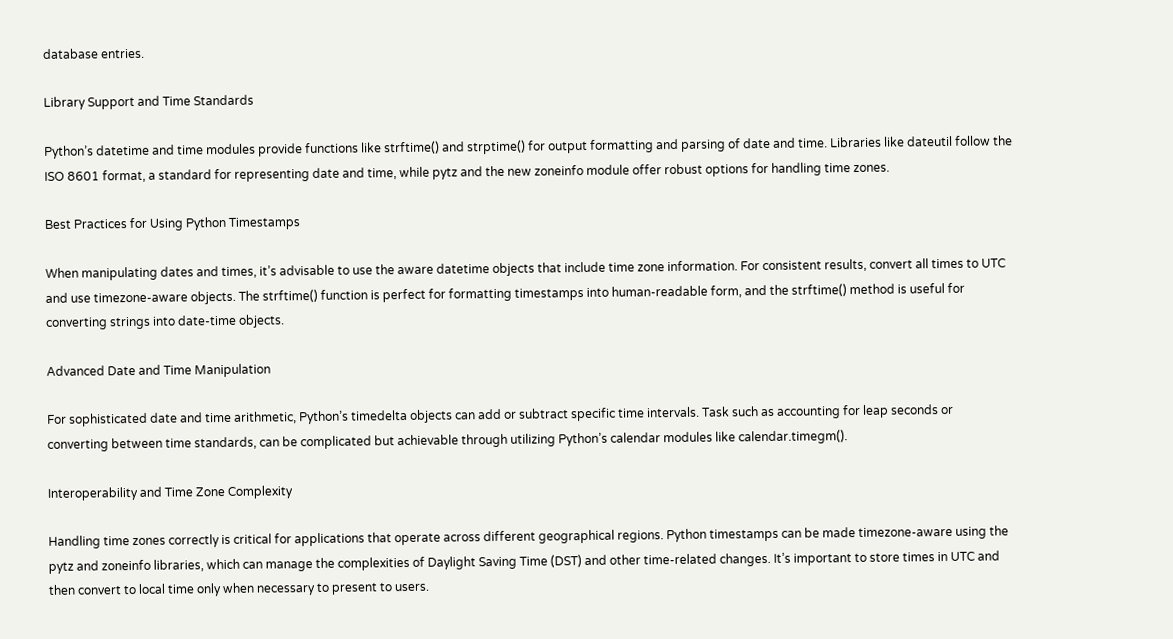database entries.

Library Support and Time Standards

Python’s datetime and time modules provide functions like strftime() and strptime() for output formatting and parsing of date and time. Libraries like dateutil follow the ISO 8601 format, a standard for representing date and time, while pytz and the new zoneinfo module offer robust options for handling time zones.

Best Practices for Using Python Timestamps

When manipulating dates and times, it’s advisable to use the aware datetime objects that include time zone information. For consistent results, convert all times to UTC and use timezone-aware objects. The strftime() function is perfect for formatting timestamps into human-readable form, and the strftime() method is useful for converting strings into date-time objects.

Advanced Date and Time Manipulation

For sophisticated date and time arithmetic, Python’s timedelta objects can add or subtract specific time intervals. Task such as accounting for leap seconds or converting between time standards, can be complicated but achievable through utilizing Python’s calendar modules like calendar.timegm().

Interoperability and Time Zone Complexity

Handling time zones correctly is critical for applications that operate across different geographical regions. Python timestamps can be made timezone-aware using the pytz and zoneinfo libraries, which can manage the complexities of Daylight Saving Time (DST) and other time-related changes. It’s important to store times in UTC and then convert to local time only when necessary to present to users.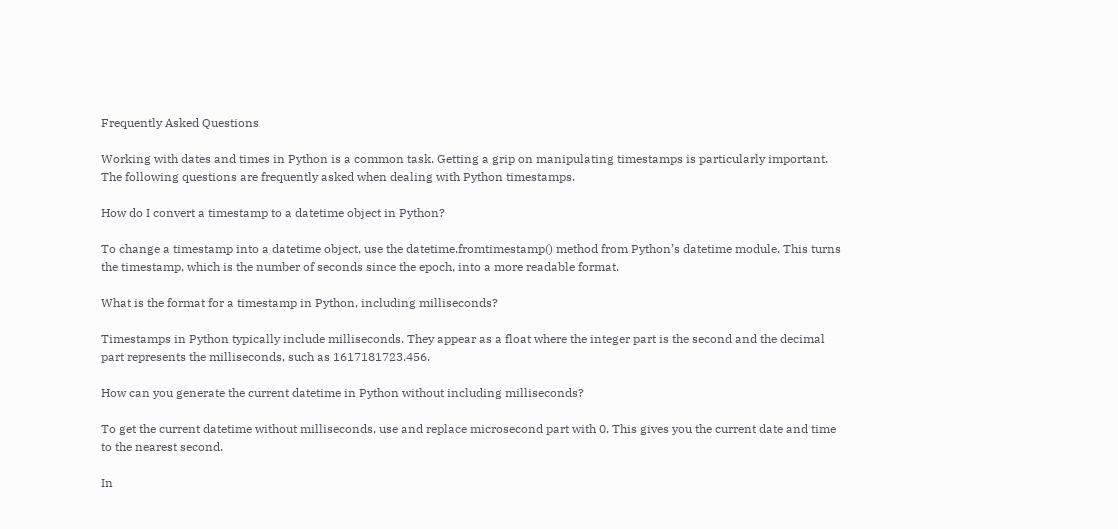Frequently Asked Questions

Working with dates and times in Python is a common task. Getting a grip on manipulating timestamps is particularly important. The following questions are frequently asked when dealing with Python timestamps.

How do I convert a timestamp to a datetime object in Python?

To change a timestamp into a datetime object, use the datetime.fromtimestamp() method from Python’s datetime module. This turns the timestamp, which is the number of seconds since the epoch, into a more readable format.

What is the format for a timestamp in Python, including milliseconds?

Timestamps in Python typically include milliseconds. They appear as a float where the integer part is the second and the decimal part represents the milliseconds, such as 1617181723.456.

How can you generate the current datetime in Python without including milliseconds?

To get the current datetime without milliseconds, use and replace microsecond part with 0. This gives you the current date and time to the nearest second.

In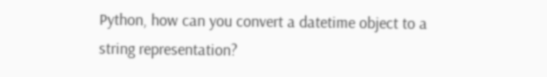Python, how can you convert a datetime object to a string representation?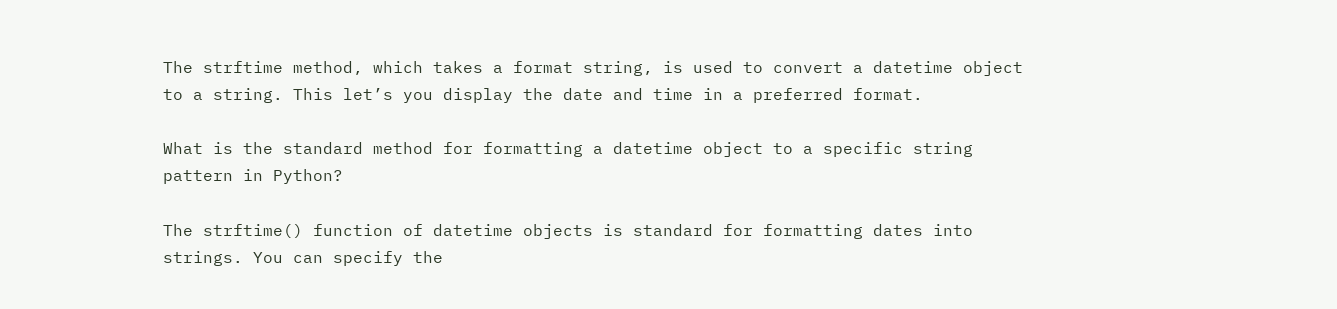The strftime method, which takes a format string, is used to convert a datetime object to a string. This let’s you display the date and time in a preferred format.

What is the standard method for formatting a datetime object to a specific string pattern in Python?

The strftime() function of datetime objects is standard for formatting dates into strings. You can specify the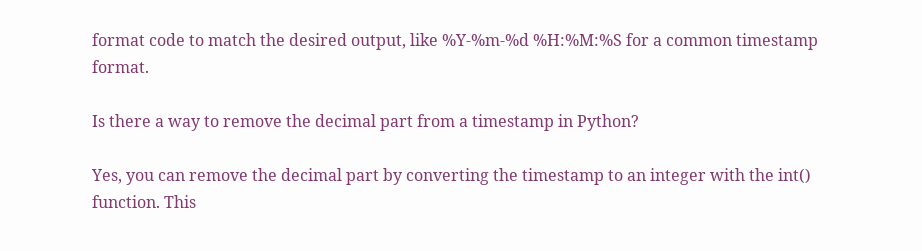format code to match the desired output, like %Y-%m-%d %H:%M:%S for a common timestamp format.

Is there a way to remove the decimal part from a timestamp in Python?

Yes, you can remove the decimal part by converting the timestamp to an integer with the int() function. This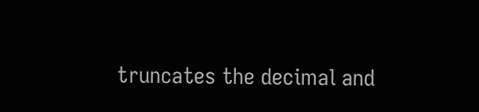truncates the decimal and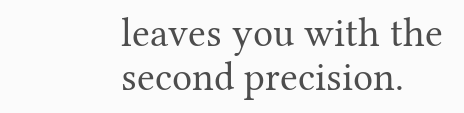leaves you with the second precision.